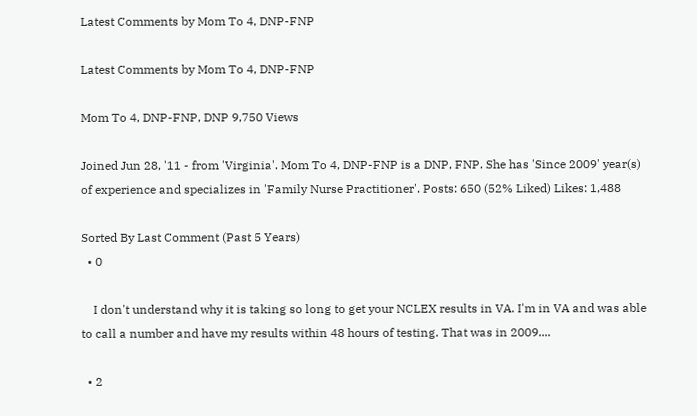Latest Comments by Mom To 4, DNP-FNP

Latest Comments by Mom To 4, DNP-FNP

Mom To 4, DNP-FNP, DNP 9,750 Views

Joined Jun 28, '11 - from 'Virginia'. Mom To 4, DNP-FNP is a DNP, FNP. She has 'Since 2009' year(s) of experience and specializes in 'Family Nurse Practitioner'. Posts: 650 (52% Liked) Likes: 1,488

Sorted By Last Comment (Past 5 Years)
  • 0

    I don't understand why it is taking so long to get your NCLEX results in VA. I'm in VA and was able to call a number and have my results within 48 hours of testing. That was in 2009....

  • 2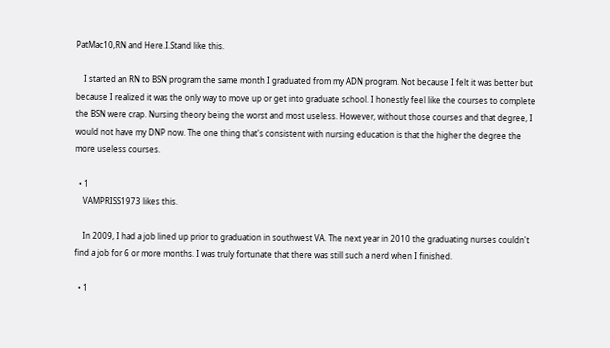PatMac10,RN and Here.I.Stand like this.

    I started an RN to BSN program the same month I graduated from my ADN program. Not because I felt it was better but because I realized it was the only way to move up or get into graduate school. I honestly feel like the courses to complete the BSN were crap. Nursing theory being the worst and most useless. However, without those courses and that degree, I would not have my DNP now. The one thing that's consistent with nursing education is that the higher the degree the more useless courses.

  • 1
    VAMPRISS1973 likes this.

    In 2009, I had a job lined up prior to graduation in southwest VA. The next year in 2010 the graduating nurses couldn't find a job for 6 or more months. I was truly fortunate that there was still such a nerd when I finished.

  • 1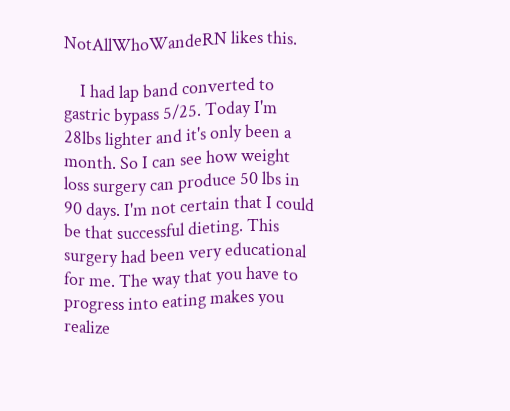NotAllWhoWandeRN likes this.

    I had lap band converted to gastric bypass 5/25. Today I'm 28lbs lighter and it's only been a month. So I can see how weight loss surgery can produce 50 lbs in 90 days. I'm not certain that I could be that successful dieting. This surgery had been very educational for me. The way that you have to progress into eating makes you realize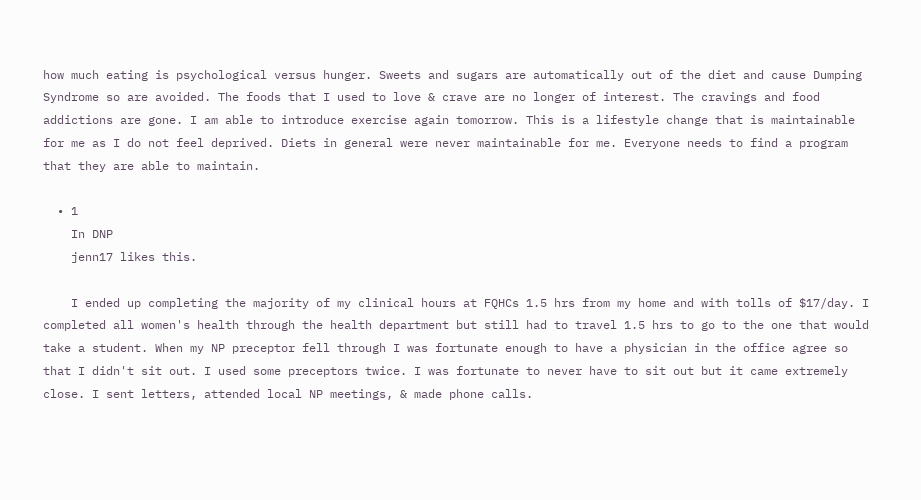how much eating is psychological versus hunger. Sweets and sugars are automatically out of the diet and cause Dumping Syndrome so are avoided. The foods that I used to love & crave are no longer of interest. The cravings and food addictions are gone. I am able to introduce exercise again tomorrow. This is a lifestyle change that is maintainable for me as I do not feel deprived. Diets in general were never maintainable for me. Everyone needs to find a program that they are able to maintain.

  • 1
    In DNP
    jenn17 likes this.

    I ended up completing the majority of my clinical hours at FQHCs 1.5 hrs from my home and with tolls of $17/day. I completed all women's health through the health department but still had to travel 1.5 hrs to go to the one that would take a student. When my NP preceptor fell through I was fortunate enough to have a physician in the office agree so that I didn't sit out. I used some preceptors twice. I was fortunate to never have to sit out but it came extremely close. I sent letters, attended local NP meetings, & made phone calls.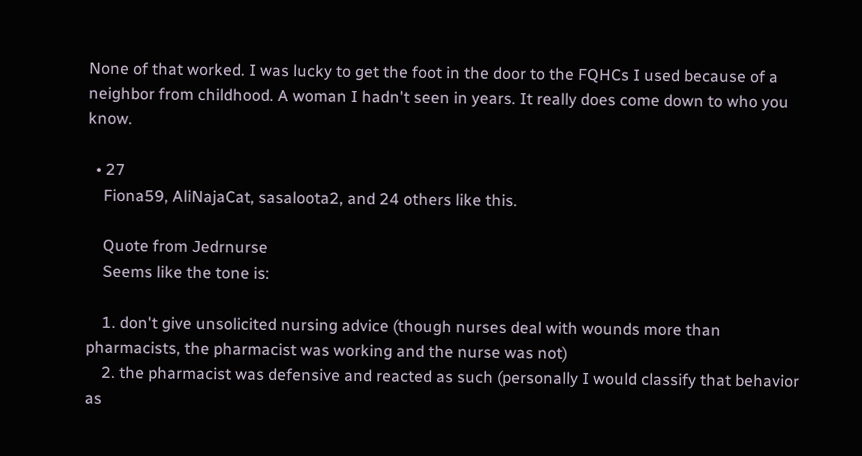None of that worked. I was lucky to get the foot in the door to the FQHCs I used because of a neighbor from childhood. A woman I hadn't seen in years. It really does come down to who you know.

  • 27
    Fiona59, AliNajaCat, sasaloota2, and 24 others like this.

    Quote from Jedrnurse
    Seems like the tone is:

    1. don't give unsolicited nursing advice (though nurses deal with wounds more than pharmacists, the pharmacist was working and the nurse was not)
    2. the pharmacist was defensive and reacted as such (personally I would classify that behavior as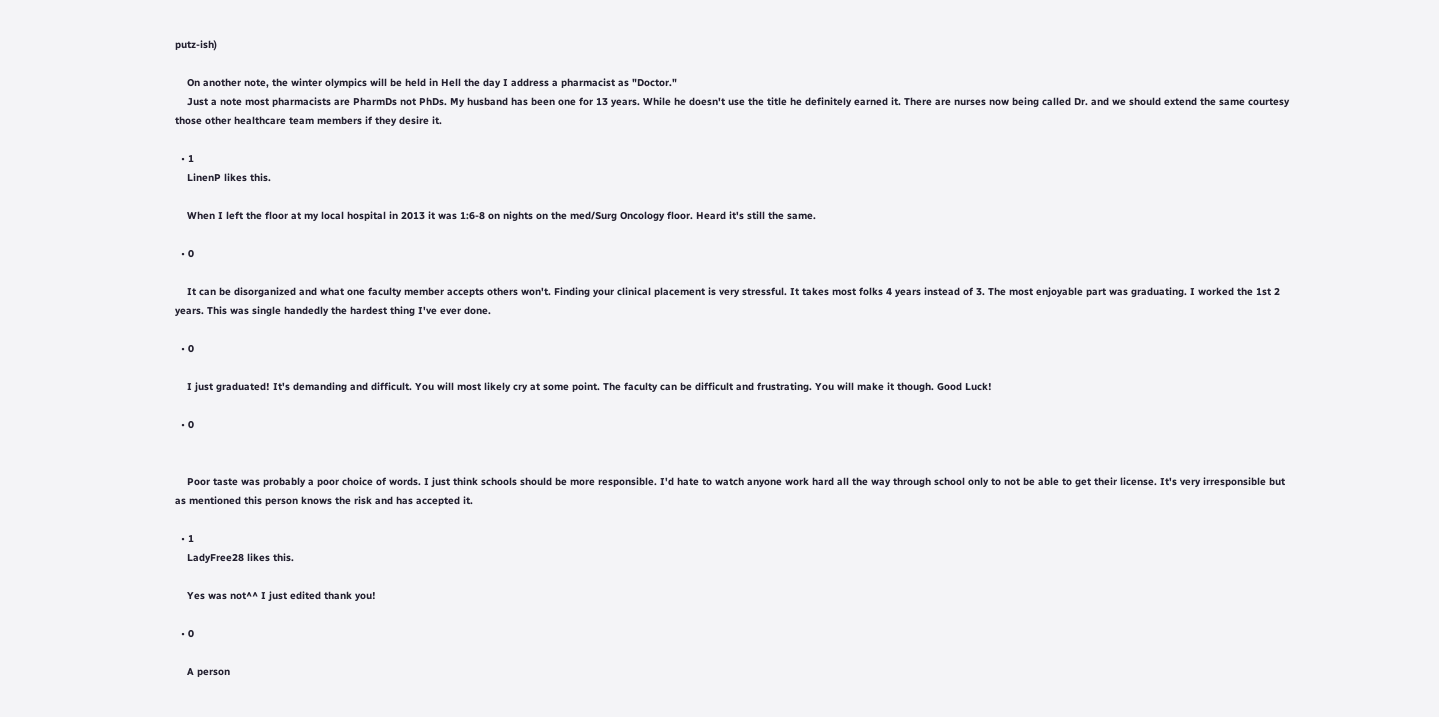putz-ish)

    On another note, the winter olympics will be held in Hell the day I address a pharmacist as "Doctor."
    Just a note most pharmacists are PharmDs not PhDs. My husband has been one for 13 years. While he doesn't use the title he definitely earned it. There are nurses now being called Dr. and we should extend the same courtesy those other healthcare team members if they desire it.

  • 1
    LinenP likes this.

    When I left the floor at my local hospital in 2013 it was 1:6-8 on nights on the med/Surg Oncology floor. Heard it's still the same.

  • 0

    It can be disorganized and what one faculty member accepts others won't. Finding your clinical placement is very stressful. It takes most folks 4 years instead of 3. The most enjoyable part was graduating. I worked the 1st 2 years. This was single handedly the hardest thing I've ever done.

  • 0

    I just graduated! It's demanding and difficult. You will most likely cry at some point. The faculty can be difficult and frustrating. You will make it though. Good Luck!

  • 0


    Poor taste was probably a poor choice of words. I just think schools should be more responsible. I'd hate to watch anyone work hard all the way through school only to not be able to get their license. It's very irresponsible but as mentioned this person knows the risk and has accepted it.

  • 1
    LadyFree28 likes this.

    Yes was not^^ I just edited thank you!

  • 0

    A person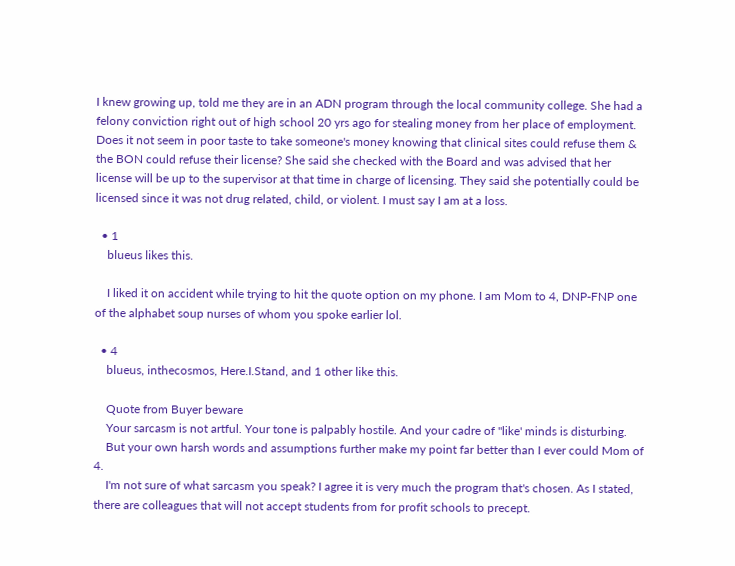I knew growing up, told me they are in an ADN program through the local community college. She had a felony conviction right out of high school 20 yrs ago for stealing money from her place of employment. Does it not seem in poor taste to take someone's money knowing that clinical sites could refuse them & the BON could refuse their license? She said she checked with the Board and was advised that her license will be up to the supervisor at that time in charge of licensing. They said she potentially could be licensed since it was not drug related, child, or violent. I must say I am at a loss.

  • 1
    blueus likes this.

    I liked it on accident while trying to hit the quote option on my phone. I am Mom to 4, DNP-FNP one of the alphabet soup nurses of whom you spoke earlier lol.

  • 4
    blueus, inthecosmos, Here.I.Stand, and 1 other like this.

    Quote from Buyer beware
    Your sarcasm is not artful. Your tone is palpably hostile. And your cadre of "like' minds is disturbing.
    But your own harsh words and assumptions further make my point far better than I ever could Mom of 4.
    I'm not sure of what sarcasm you speak? I agree it is very much the program that's chosen. As I stated, there are colleagues that will not accept students from for profit schools to precept.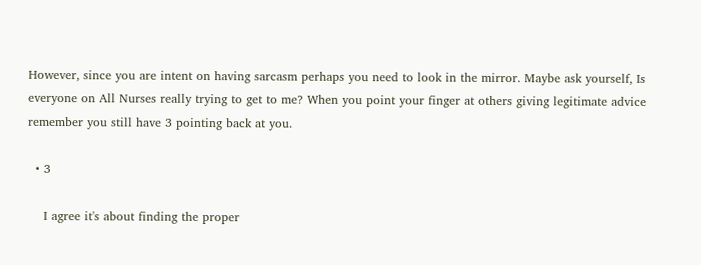However, since you are intent on having sarcasm perhaps you need to look in the mirror. Maybe ask yourself, Is everyone on All Nurses really trying to get to me? When you point your finger at others giving legitimate advice remember you still have 3 pointing back at you.

  • 3

    I agree it's about finding the proper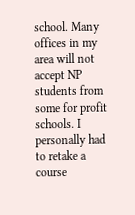school. Many offices in my area will not accept NP students from some for profit schools. I personally had to retake a course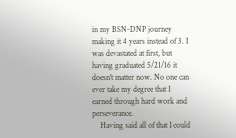in my BSN-DNP journey making it 4 years instead of 3. I was devastated at first, but having graduated 5/21/16 it doesn't matter now. No one can ever take my degree that I earned through hard work and perseverance.
    Having said all of that I could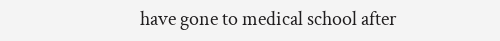have gone to medical school after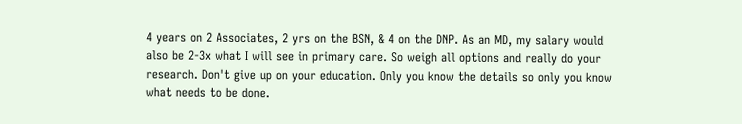4 years on 2 Associates, 2 yrs on the BSN, & 4 on the DNP. As an MD, my salary would also be 2-3x what I will see in primary care. So weigh all options and really do your research. Don't give up on your education. Only you know the details so only you know what needs to be done.